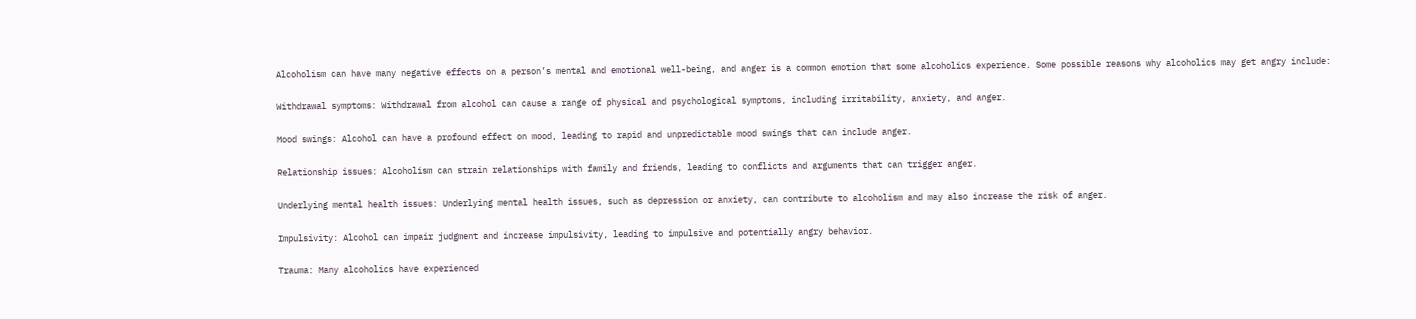Alcoholism can have many negative effects on a person’s mental and emotional well-being, and anger is a common emotion that some alcoholics experience. Some possible reasons why alcoholics may get angry include:

Withdrawal symptoms: Withdrawal from alcohol can cause a range of physical and psychological symptoms, including irritability, anxiety, and anger.

Mood swings: Alcohol can have a profound effect on mood, leading to rapid and unpredictable mood swings that can include anger.

Relationship issues: Alcoholism can strain relationships with family and friends, leading to conflicts and arguments that can trigger anger.

Underlying mental health issues: Underlying mental health issues, such as depression or anxiety, can contribute to alcoholism and may also increase the risk of anger.

Impulsivity: Alcohol can impair judgment and increase impulsivity, leading to impulsive and potentially angry behavior.

Trauma: Many alcoholics have experienced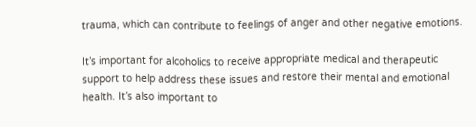trauma, which can contribute to feelings of anger and other negative emotions.

It’s important for alcoholics to receive appropriate medical and therapeutic support to help address these issues and restore their mental and emotional health. It’s also important to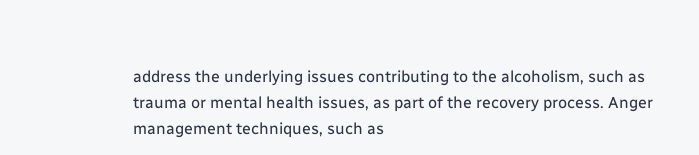address the underlying issues contributing to the alcoholism, such as trauma or mental health issues, as part of the recovery process. Anger management techniques, such as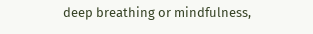deep breathing or mindfulness,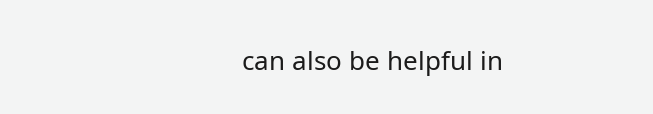can also be helpful in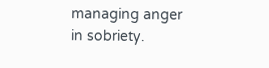managing anger in sobriety.